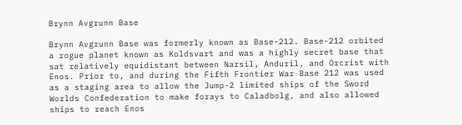Brynn Avgrunn Base

Brynn Avgrunn Base was formerly known as Base-212. Base-212 orbited a rogue planet known as Koldsvart and was a highly secret base that sat relatively equidistant between Narsil, Anduril, and Orcrist with Enos. Prior to, and during the Fifth Frontier War Base 212 was used as a staging area to allow the Jump-2 limited ships of the Sword Worlds Confederation to make forays to Caladbolg, and also allowed ships to reach Enos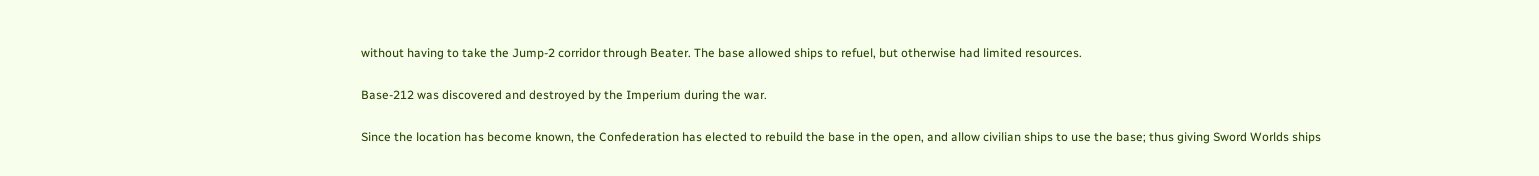without having to take the Jump-2 corridor through Beater. The base allowed ships to refuel, but otherwise had limited resources.

Base-212 was discovered and destroyed by the Imperium during the war.

Since the location has become known, the Confederation has elected to rebuild the base in the open, and allow civilian ships to use the base; thus giving Sword Worlds ships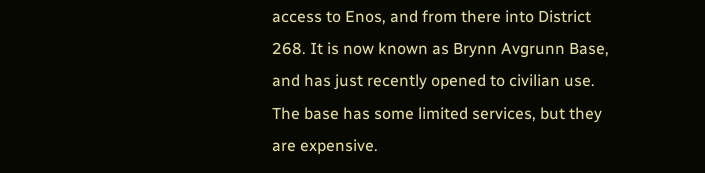access to Enos, and from there into District 268. It is now known as Brynn Avgrunn Base, and has just recently opened to civilian use. The base has some limited services, but they are expensive.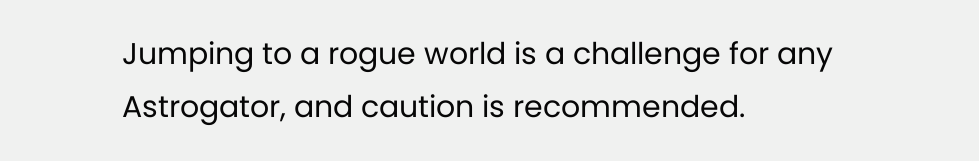Jumping to a rogue world is a challenge for any Astrogator, and caution is recommended.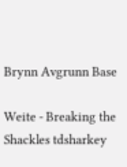Brynn Avgrunn Base

Weite - Breaking the Shackles tdsharkey